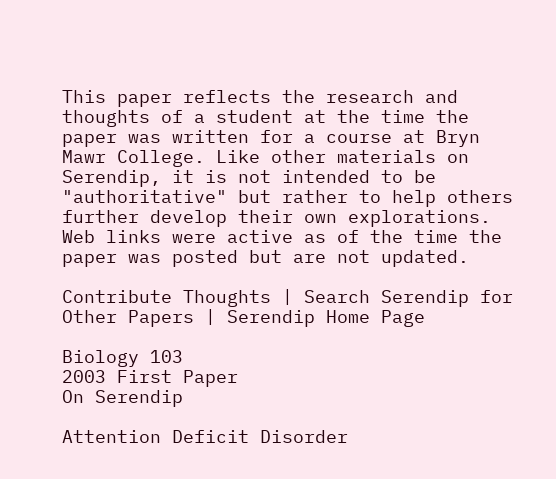This paper reflects the research and thoughts of a student at the time the paper was written for a course at Bryn Mawr College. Like other materials on Serendip, it is not intended to be "authoritative" but rather to help others further develop their own explorations. Web links were active as of the time the paper was posted but are not updated.

Contribute Thoughts | Search Serendip for Other Papers | Serendip Home Page

Biology 103
2003 First Paper
On Serendip

Attention Deficit Disorder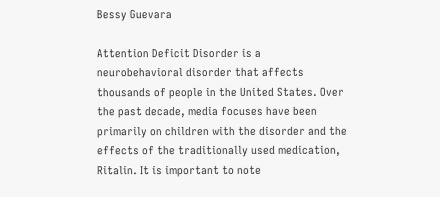Bessy Guevara

Attention Deficit Disorder is a neurobehavioral disorder that affects thousands of people in the United States. Over the past decade, media focuses have been primarily on children with the disorder and the effects of the traditionally used medication, Ritalin. It is important to note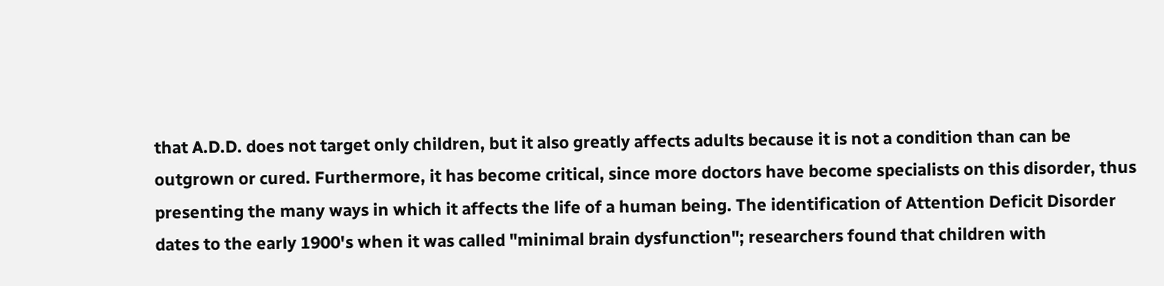that A.D.D. does not target only children, but it also greatly affects adults because it is not a condition than can be outgrown or cured. Furthermore, it has become critical, since more doctors have become specialists on this disorder, thus presenting the many ways in which it affects the life of a human being. The identification of Attention Deficit Disorder dates to the early 1900's when it was called "minimal brain dysfunction"; researchers found that children with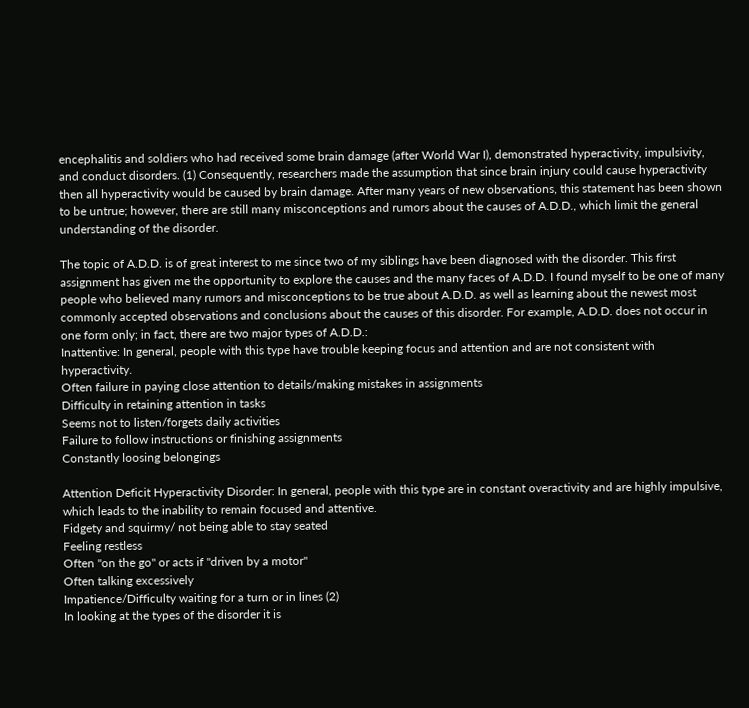encephalitis and soldiers who had received some brain damage (after World War I), demonstrated hyperactivity, impulsivity, and conduct disorders. (1) Consequently, researchers made the assumption that since brain injury could cause hyperactivity then all hyperactivity would be caused by brain damage. After many years of new observations, this statement has been shown to be untrue; however, there are still many misconceptions and rumors about the causes of A.D.D., which limit the general understanding of the disorder.

The topic of A.D.D. is of great interest to me since two of my siblings have been diagnosed with the disorder. This first assignment has given me the opportunity to explore the causes and the many faces of A.D.D. I found myself to be one of many people who believed many rumors and misconceptions to be true about A.D.D. as well as learning about the newest most commonly accepted observations and conclusions about the causes of this disorder. For example, A.D.D. does not occur in one form only; in fact, there are two major types of A.D.D.:
Inattentive: In general, people with this type have trouble keeping focus and attention and are not consistent with hyperactivity.
Often failure in paying close attention to details/making mistakes in assignments
Difficulty in retaining attention in tasks
Seems not to listen/forgets daily activities
Failure to follow instructions or finishing assignments
Constantly loosing belongings

Attention Deficit Hyperactivity Disorder: In general, people with this type are in constant overactivity and are highly impulsive, which leads to the inability to remain focused and attentive.
Fidgety and squirmy/ not being able to stay seated
Feeling restless
Often "on the go" or acts if "driven by a motor"
Often talking excessively
Impatience/Difficulty waiting for a turn or in lines (2)
In looking at the types of the disorder it is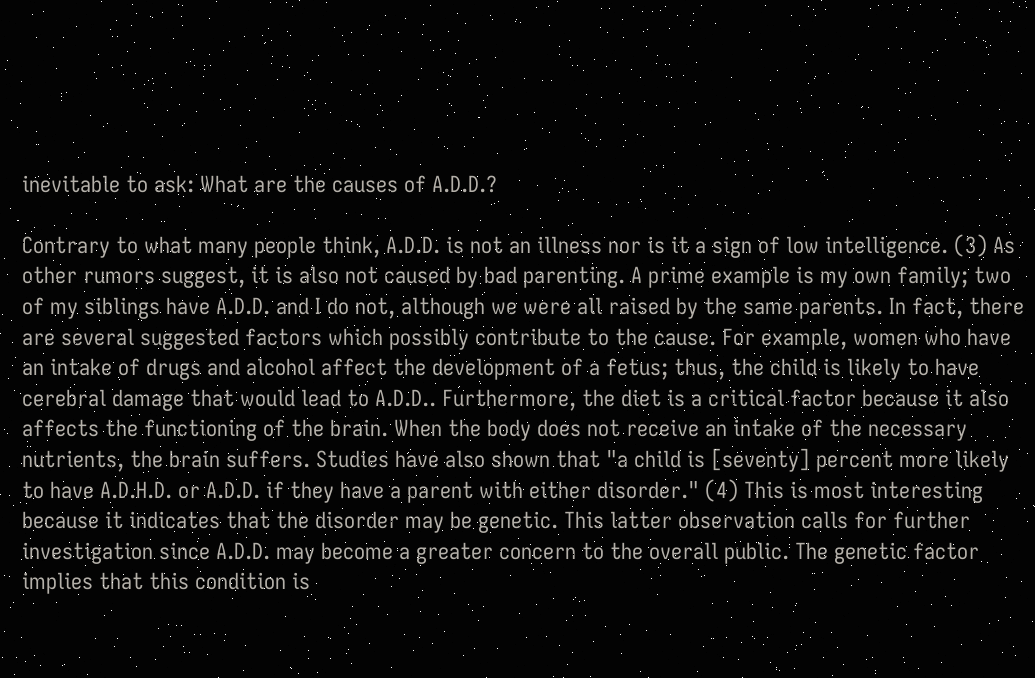inevitable to ask: What are the causes of A.D.D.?

Contrary to what many people think, A.D.D. is not an illness nor is it a sign of low intelligence. (3) As other rumors suggest, it is also not caused by bad parenting. A prime example is my own family; two of my siblings have A.D.D. and I do not, although we were all raised by the same parents. In fact, there are several suggested factors which possibly contribute to the cause. For example, women who have an intake of drugs and alcohol affect the development of a fetus; thus, the child is likely to have cerebral damage that would lead to A.D.D.. Furthermore, the diet is a critical factor because it also affects the functioning of the brain. When the body does not receive an intake of the necessary nutrients, the brain suffers. Studies have also shown that "a child is [seventy] percent more likely to have A.D.H.D. or A.D.D. if they have a parent with either disorder." (4) This is most interesting because it indicates that the disorder may be genetic. This latter observation calls for further investigation since A.D.D. may become a greater concern to the overall public. The genetic factor implies that this condition is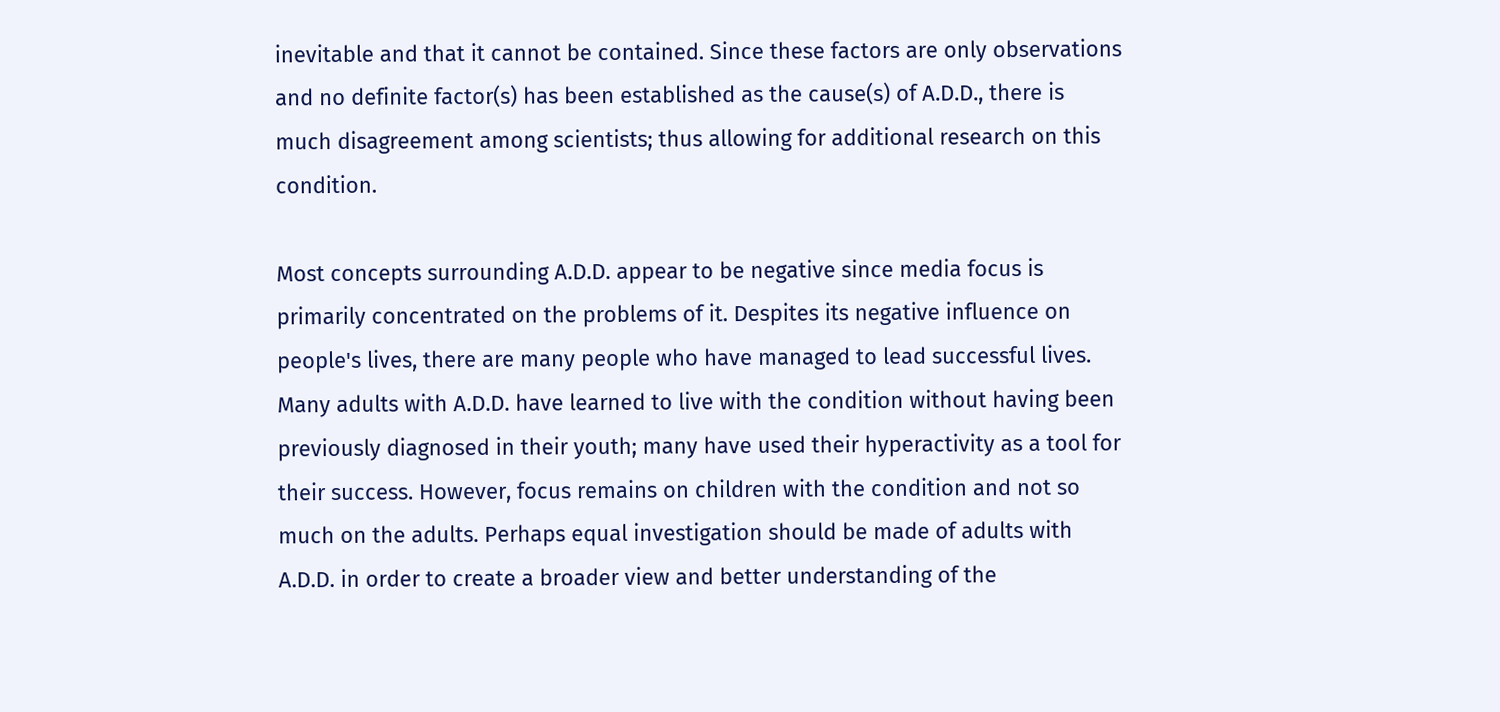inevitable and that it cannot be contained. Since these factors are only observations and no definite factor(s) has been established as the cause(s) of A.D.D., there is much disagreement among scientists; thus allowing for additional research on this condition.

Most concepts surrounding A.D.D. appear to be negative since media focus is primarily concentrated on the problems of it. Despites its negative influence on people's lives, there are many people who have managed to lead successful lives. Many adults with A.D.D. have learned to live with the condition without having been previously diagnosed in their youth; many have used their hyperactivity as a tool for their success. However, focus remains on children with the condition and not so much on the adults. Perhaps equal investigation should be made of adults with A.D.D. in order to create a broader view and better understanding of the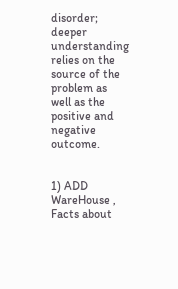disorder; deeper understanding relies on the source of the problem as well as the positive and negative outcome.


1) ADD WareHouse , Facts about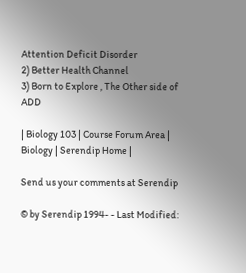Attention Deficit Disorder
2) Better Health Channel
3) Born to Explore , The Other side of ADD

| Biology 103 | Course Forum Area | Biology | Serendip Home |

Send us your comments at Serendip

© by Serendip 1994- - Last Modified: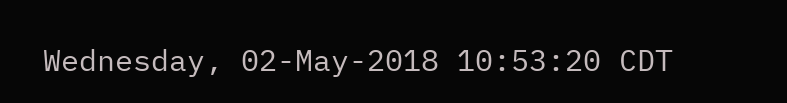Wednesday, 02-May-2018 10:53:20 CDT